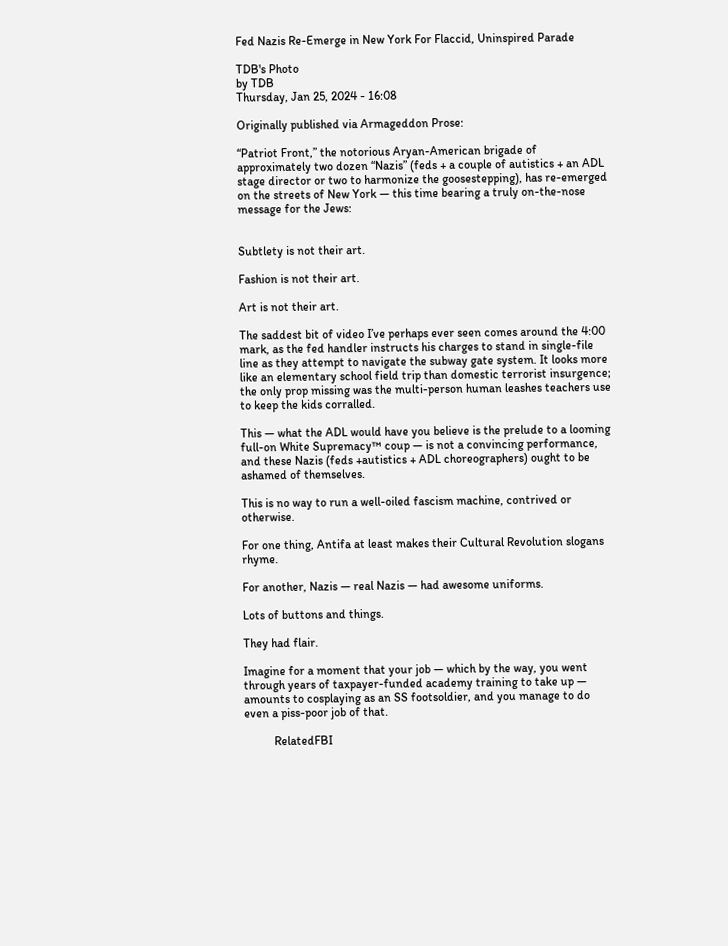Fed Nazis Re-Emerge in New York For Flaccid, Uninspired Parade

TDB's Photo
by TDB
Thursday, Jan 25, 2024 - 16:08

Originally published via Armageddon Prose:

“Patriot Front,” the notorious Aryan-American brigade of approximately two dozen “Nazis” (feds + a couple of autistics + an ADL stage director or two to harmonize the goosestepping), has re-emerged on the streets of New York — this time bearing a truly on-the-nose message for the Jews:


Subtlety is not their art.

Fashion is not their art.

Art is not their art.

The saddest bit of video I’ve perhaps ever seen comes around the 4:00 mark, as the fed handler instructs his charges to stand in single-file line as they attempt to navigate the subway gate system. It looks more like an elementary school field trip than domestic terrorist insurgence; the only prop missing was the multi-person human leashes teachers use to keep the kids corralled.

This — what the ADL would have you believe is the prelude to a looming full-on White Supremacy™ coup — is not a convincing performance, and these Nazis (feds +autistics + ADL choreographers) ought to be ashamed of themselves.

This is no way to run a well-oiled fascism machine, contrived or otherwise.

For one thing, Antifa at least makes their Cultural Revolution slogans rhyme.

For another, Nazis — real Nazis — had awesome uniforms.

Lots of buttons and things.

They had flair.

Imagine for a moment that your job — which by the way, you went through years of taxpayer-funded academy training to take up — amounts to cosplaying as an SS footsoldier, and you manage to do even a piss-poor job of that.

          RelatedFBI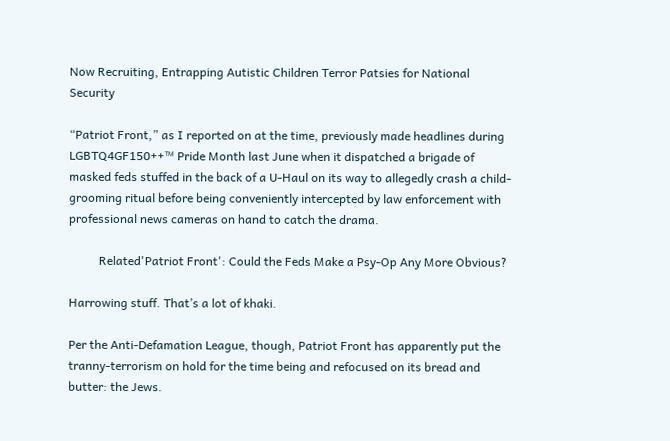Now Recruiting, Entrapping Autistic Children Terror Patsies for National Security

“Patriot Front,” as I reported on at the time, previously made headlines during LGBTQ4GF150++™ Pride Month last June when it dispatched a brigade of masked feds stuffed in the back of a U-Haul on its way to allegedly crash a child-grooming ritual before being conveniently intercepted by law enforcement with professional news cameras on hand to catch the drama.

          Related'Patriot Front': Could the Feds Make a Psy-Op Any More Obvious?

Harrowing stuff. That’s a lot of khaki.

Per the Anti-Defamation League, though, Patriot Front has apparently put the tranny-terrorism on hold for the time being and refocused on its bread and butter: the Jews.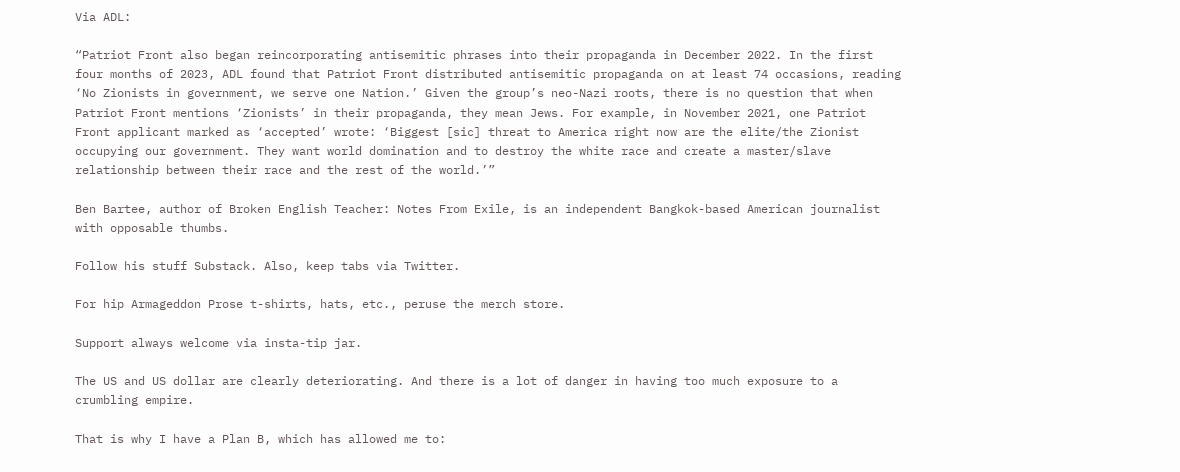Via ADL:

“Patriot Front also began reincorporating antisemitic phrases into their propaganda in December 2022. In the first four months of 2023, ADL found that Patriot Front distributed antisemitic propaganda on at least 74 occasions, reading ‘No Zionists in government, we serve one Nation.’ Given the group’s neo-Nazi roots, there is no question that when Patriot Front mentions ‘Zionists’ in their propaganda, they mean Jews. For example, in November 2021, one Patriot Front applicant marked as ‘accepted’ wrote: ‘Biggest [sic] threat to America right now are the elite/the Zionist occupying our government. They want world domination and to destroy the white race and create a master/slave relationship between their race and the rest of the world.’”

Ben Bartee, author of Broken English Teacher: Notes From Exile, is an independent Bangkok-based American journalist with opposable thumbs.

Follow his stuff Substack. Also, keep tabs via Twitter.

For hip Armageddon Prose t-shirts, hats, etc., peruse the merch store.

Support always welcome via insta-tip jar.

The US and US dollar are clearly deteriorating. And there is a lot of danger in having too much exposure to a crumbling empire.

That is why I have a Plan B, which has allowed me to: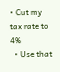• Cut my tax rate to 4%
  • Use that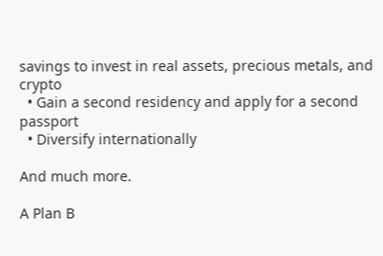savings to invest in real assets, precious metals, and crypto
  • Gain a second residency and apply for a second passport
  • Diversify internationally

And much more.

A Plan B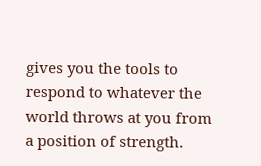gives you the tools to respond to whatever the world throws at you from a position of strength.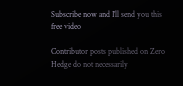Subscribe now and I’ll send you this free video

Contributor posts published on Zero Hedge do not necessarily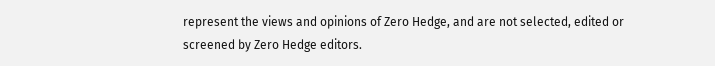represent the views and opinions of Zero Hedge, and are not selected, edited or screened by Zero Hedge editors.